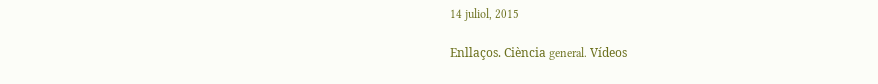14 juliol, 2015

Enllaços. Ciència general. Vídeos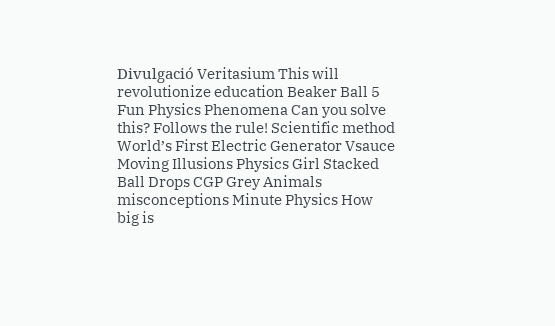Divulgació Veritasium This will revolutionize education Beaker Ball 5 Fun Physics Phenomena Can you solve this? Follows the rule! Scientific method  World’s First Electric Generator Vsauce Moving Illusions Physics Girl Stacked Ball Drops CGP Grey Animals misconceptions Minute Physics How big is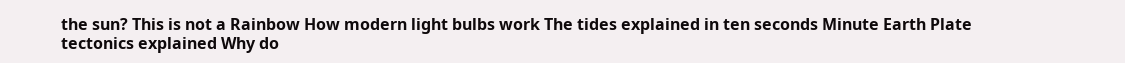the sun? This is not a Rainbow How modern light bulbs work The tides explained in ten seconds Minute Earth Plate tectonics explained Why do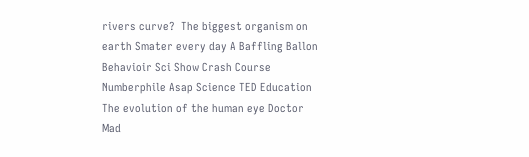rivers curve?  The biggest organism on earth Smater every day A Baffling Ballon Behavioir Sci Show Crash Course Numberphile Asap Science TED Education The evolution of the human eye Doctor Mad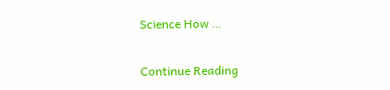Science How …

Continue Reading